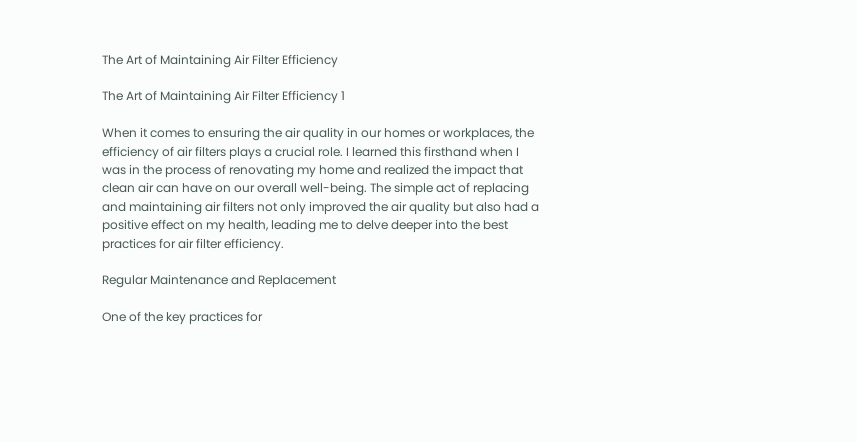The Art of Maintaining Air Filter Efficiency

The Art of Maintaining Air Filter Efficiency 1

When it comes to ensuring the air quality in our homes or workplaces, the efficiency of air filters plays a crucial role. I learned this firsthand when I was in the process of renovating my home and realized the impact that clean air can have on our overall well-being. The simple act of replacing and maintaining air filters not only improved the air quality but also had a positive effect on my health, leading me to delve deeper into the best practices for air filter efficiency.

Regular Maintenance and Replacement

One of the key practices for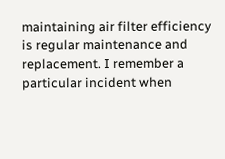maintaining air filter efficiency is regular maintenance and replacement. I remember a particular incident when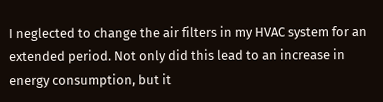I neglected to change the air filters in my HVAC system for an extended period. Not only did this lead to an increase in energy consumption, but it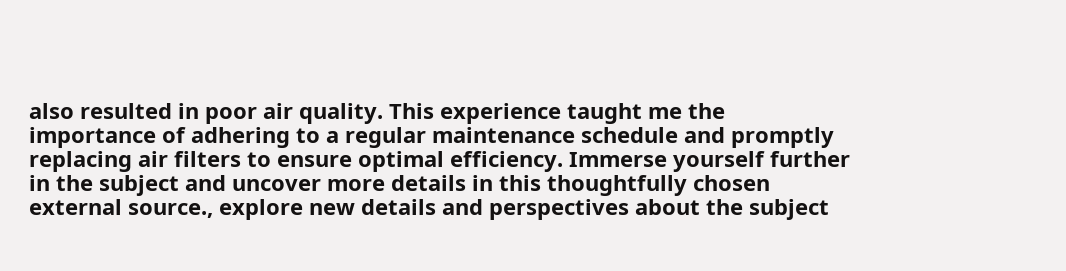also resulted in poor air quality. This experience taught me the importance of adhering to a regular maintenance schedule and promptly replacing air filters to ensure optimal efficiency. Immerse yourself further in the subject and uncover more details in this thoughtfully chosen external source., explore new details and perspectives about the subject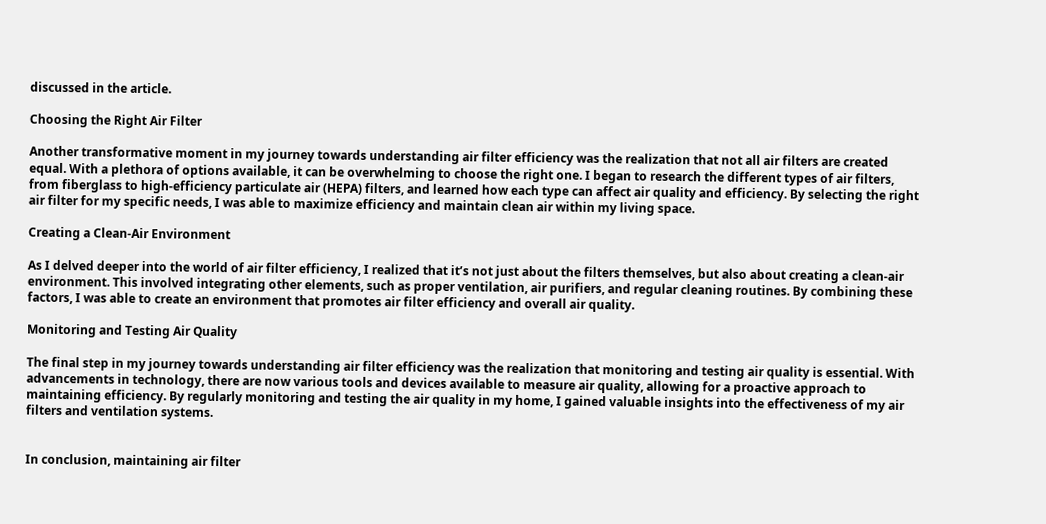discussed in the article.

Choosing the Right Air Filter

Another transformative moment in my journey towards understanding air filter efficiency was the realization that not all air filters are created equal. With a plethora of options available, it can be overwhelming to choose the right one. I began to research the different types of air filters, from fiberglass to high-efficiency particulate air (HEPA) filters, and learned how each type can affect air quality and efficiency. By selecting the right air filter for my specific needs, I was able to maximize efficiency and maintain clean air within my living space.

Creating a Clean-Air Environment

As I delved deeper into the world of air filter efficiency, I realized that it’s not just about the filters themselves, but also about creating a clean-air environment. This involved integrating other elements, such as proper ventilation, air purifiers, and regular cleaning routines. By combining these factors, I was able to create an environment that promotes air filter efficiency and overall air quality.

Monitoring and Testing Air Quality

The final step in my journey towards understanding air filter efficiency was the realization that monitoring and testing air quality is essential. With advancements in technology, there are now various tools and devices available to measure air quality, allowing for a proactive approach to maintaining efficiency. By regularly monitoring and testing the air quality in my home, I gained valuable insights into the effectiveness of my air filters and ventilation systems.


In conclusion, maintaining air filter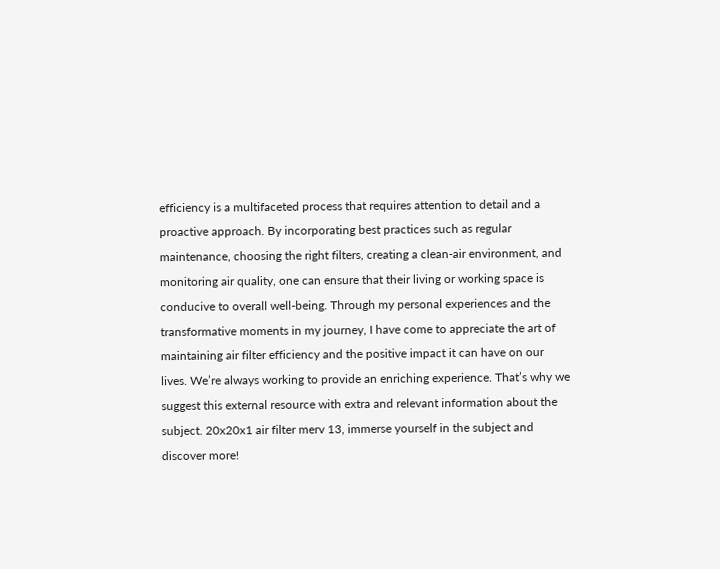efficiency is a multifaceted process that requires attention to detail and a proactive approach. By incorporating best practices such as regular maintenance, choosing the right filters, creating a clean-air environment, and monitoring air quality, one can ensure that their living or working space is conducive to overall well-being. Through my personal experiences and the transformative moments in my journey, I have come to appreciate the art of maintaining air filter efficiency and the positive impact it can have on our lives. We’re always working to provide an enriching experience. That’s why we suggest this external resource with extra and relevant information about the subject. 20x20x1 air filter merv 13, immerse yourself in the subject and discover more!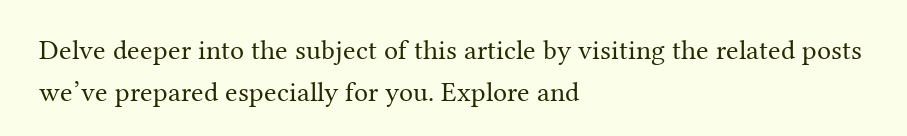Delve deeper into the subject of this article by visiting the related posts we’ve prepared especially for you. Explore and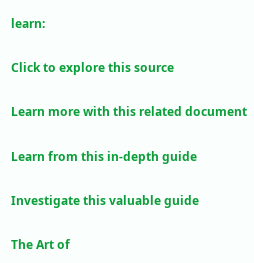learn:

Click to explore this source

Learn more with this related document

Learn from this in-depth guide

Investigate this valuable guide

The Art of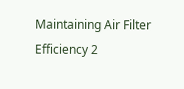Maintaining Air Filter Efficiency 2